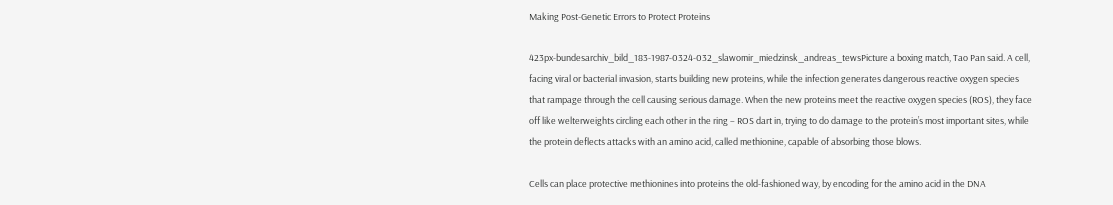Making Post-Genetic Errors to Protect Proteins

423px-bundesarchiv_bild_183-1987-0324-032_slawomir_miedzinsk_andreas_tewsPicture a boxing match, Tao Pan said. A cell, facing viral or bacterial invasion, starts building new proteins, while the infection generates dangerous reactive oxygen species that rampage through the cell causing serious damage. When the new proteins meet the reactive oxygen species (ROS), they face off like welterweights circling each other in the ring – ROS dart in, trying to do damage to the protein’s most important sites, while the protein deflects attacks with an amino acid, called methionine, capable of absorbing those blows.

Cells can place protective methionines into proteins the old-fashioned way, by encoding for the amino acid in the DNA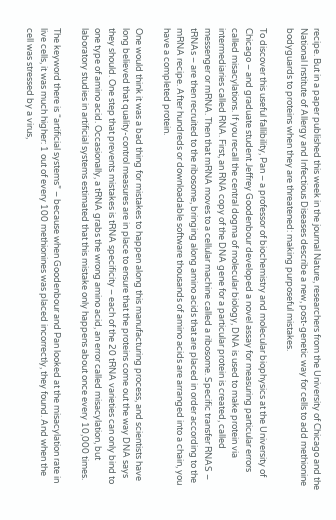recipe. But in a paper published this week in the journal Nature, researchers from the University of Chicago and the National Institute of Allergy and Infectious Diseases describe a new, post-genetic way for cells to add methionine bodyguards to proteins when they are threatened: making purposeful mistakes.

To discover this useful fallibility, Pan – a professor of biochemistry and molecular biophysics at the University of Chicago – and graduate student Jeffrey Goodenbour developed a novel assay for measuring particular errors called misacylations. If you recall the central dogma of molecular biology, DNA is used to make protein via intermediaries called RNA. First, an RNA copy of the DNA gene for a particular protein is created, called messenger or mRNA. Then that mRNA moves to a cellular machine called a ribosome. Specific transfer RNAS – tRNAs – are then recruited to the ribosome, bringing along amino acids that are placed in order according to the mRNA recipe. After hundreds or downloadable software thousands of amino acids are arranged into a chain, you have a completed protein.

One would think it was a bad thing for mistakes to happen along this manufacturing process, and scientists have long believed that quality-control measures are in place to ensure that the proteins come out the way DNA says they should. One step that prevents mistakes is tRNA specificity – each of the 20 tRNA varieties can only bind to one type of amino acid. Occasionally, a tRNA grabs the wrong amino acid, an error called misacylation, but laboratory studies in artificial systems estimated that this mistake only happens about once every 10,000 times.

The keyword there is “artificial systems” – because when Goodenbour and Pan looked at the misacylation rate in live cells, it was much higher: 1 out of every 100 methionines was placed incorrectly, they found. And when the cell was stressed by a virus,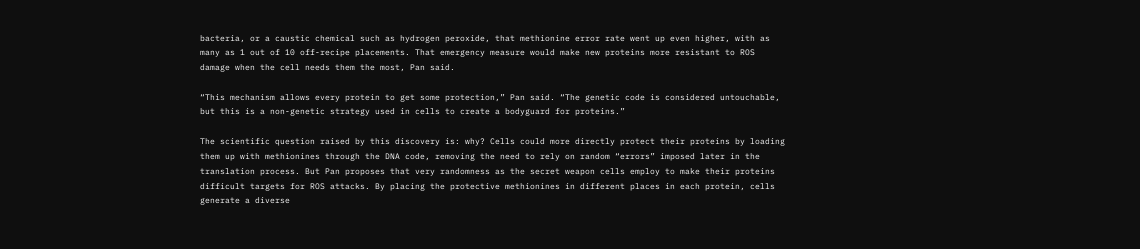bacteria, or a caustic chemical such as hydrogen peroxide, that methionine error rate went up even higher, with as many as 1 out of 10 off-recipe placements. That emergency measure would make new proteins more resistant to ROS damage when the cell needs them the most, Pan said.

“This mechanism allows every protein to get some protection,” Pan said. “The genetic code is considered untouchable, but this is a non-genetic strategy used in cells to create a bodyguard for proteins.”

The scientific question raised by this discovery is: why? Cells could more directly protect their proteins by loading them up with methionines through the DNA code, removing the need to rely on random “errors” imposed later in the translation process. But Pan proposes that very randomness as the secret weapon cells employ to make their proteins difficult targets for ROS attacks. By placing the protective methionines in different places in each protein, cells generate a diverse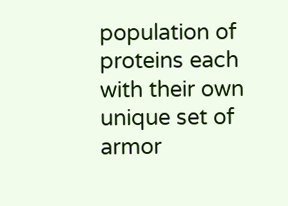population of proteins each with their own unique set of armor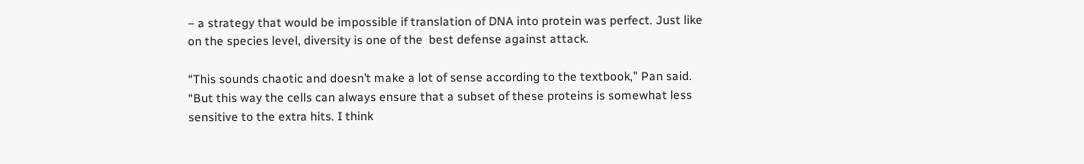– a strategy that would be impossible if translation of DNA into protein was perfect. Just like on the species level, diversity is one of the  best defense against attack.

“This sounds chaotic and doesn’t make a lot of sense according to the textbook,” Pan said. “But this way the cells can always ensure that a subset of these proteins is somewhat less sensitive to the extra hits. I think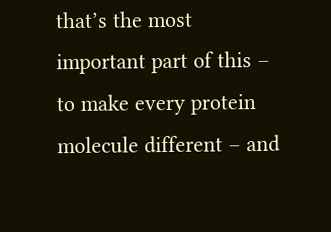that’s the most important part of this – to make every protein molecule different – and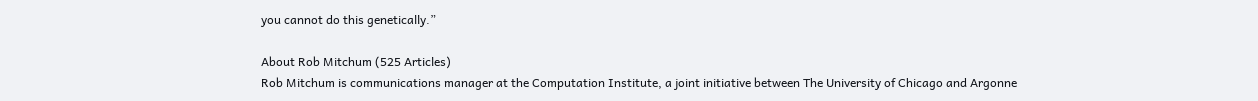you cannot do this genetically.”

About Rob Mitchum (525 Articles)
Rob Mitchum is communications manager at the Computation Institute, a joint initiative between The University of Chicago and Argonne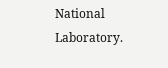National Laboratory.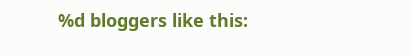%d bloggers like this: